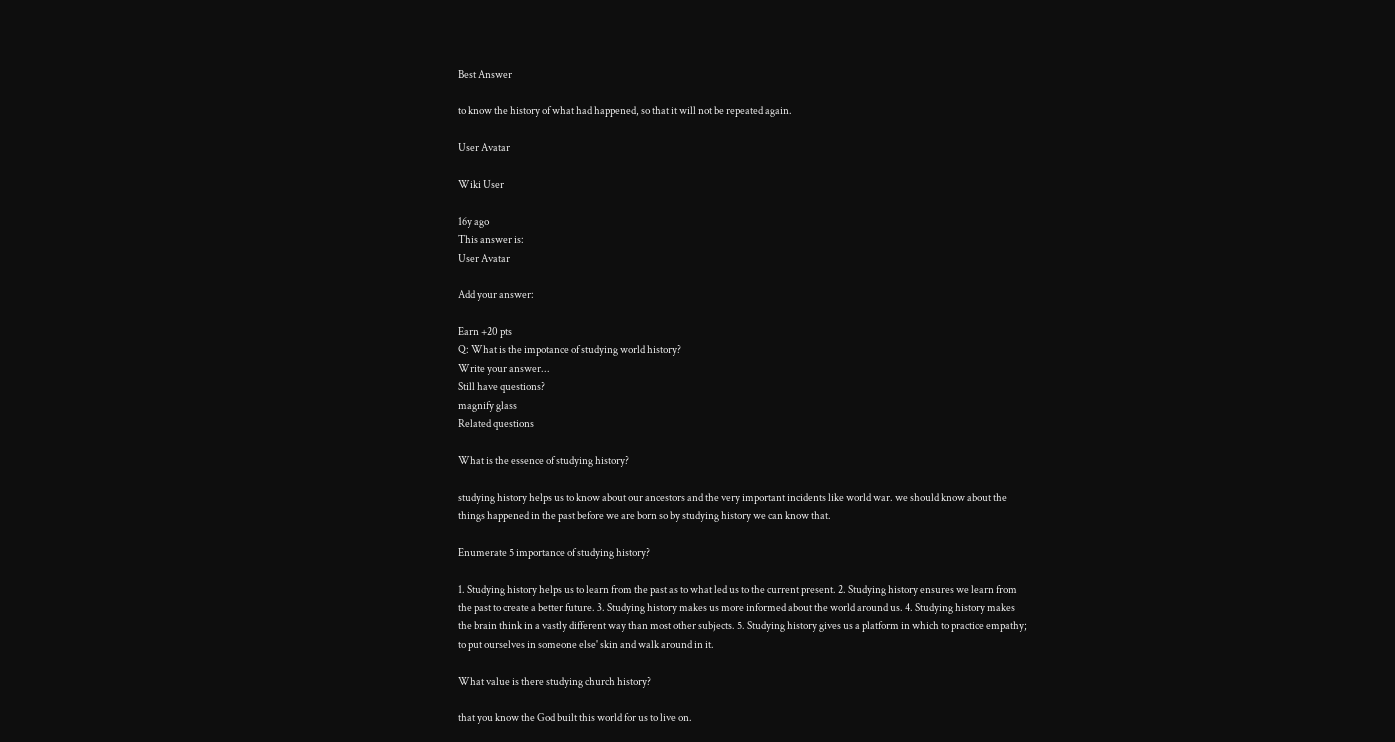Best Answer

to know the history of what had happened, so that it will not be repeated again.

User Avatar

Wiki User

16y ago
This answer is:
User Avatar

Add your answer:

Earn +20 pts
Q: What is the impotance of studying world history?
Write your answer...
Still have questions?
magnify glass
Related questions

What is the essence of studying history?

studying history helps us to know about our ancestors and the very important incidents like world war. we should know about the things happened in the past before we are born so by studying history we can know that.

Enumerate 5 importance of studying history?

1. Studying history helps us to learn from the past as to what led us to the current present. 2. Studying history ensures we learn from the past to create a better future. 3. Studying history makes us more informed about the world around us. 4. Studying history makes the brain think in a vastly different way than most other subjects. 5. Studying history gives us a platform in which to practice empathy; to put ourselves in someone else' skin and walk around in it.

What value is there studying church history?

that you know the God built this world for us to live on.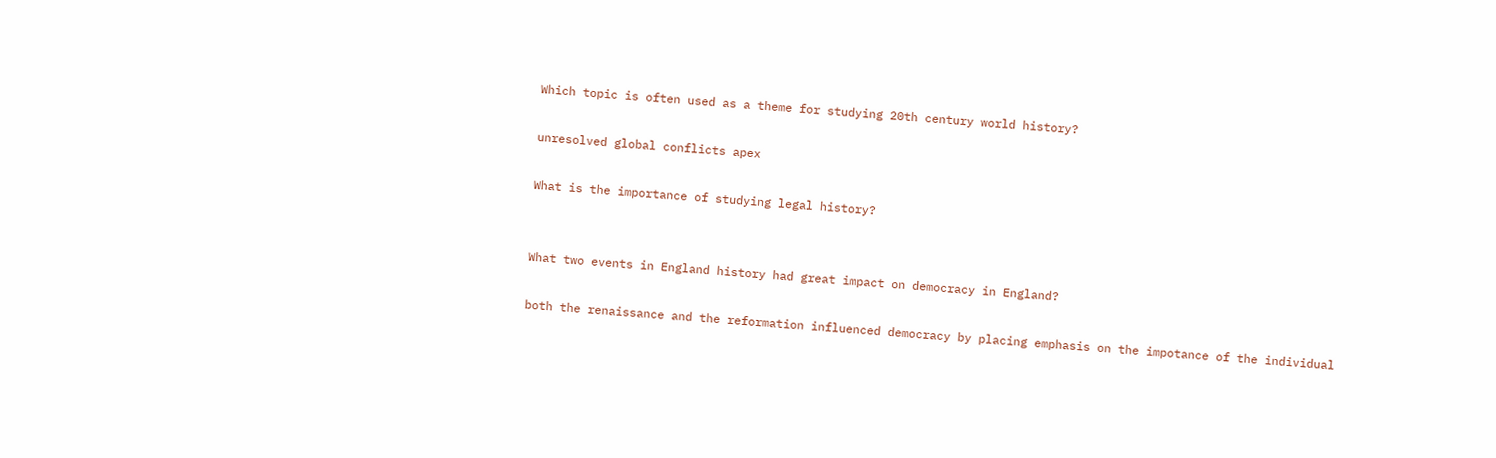Which topic is often used as a theme for studying 20th century world history?

unresolved global conflicts apex

What is the importance of studying legal history?


What two events in England history had great impact on democracy in England?

both the renaissance and the reformation influenced democracy by placing emphasis on the impotance of the individual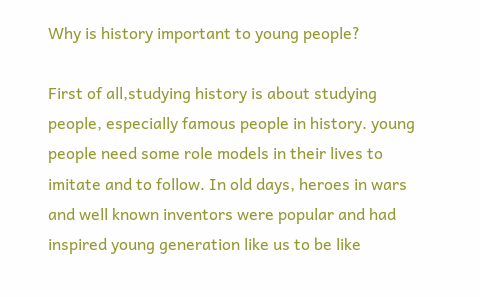Why is history important to young people?

First of all,studying history is about studying people, especially famous people in history. young people need some role models in their lives to imitate and to follow. In old days, heroes in wars and well known inventors were popular and had inspired young generation like us to be like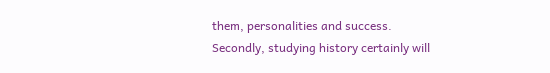them, personalities and success. Secondly, studying history certainly will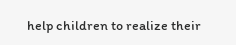help children to realize their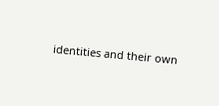identities and their own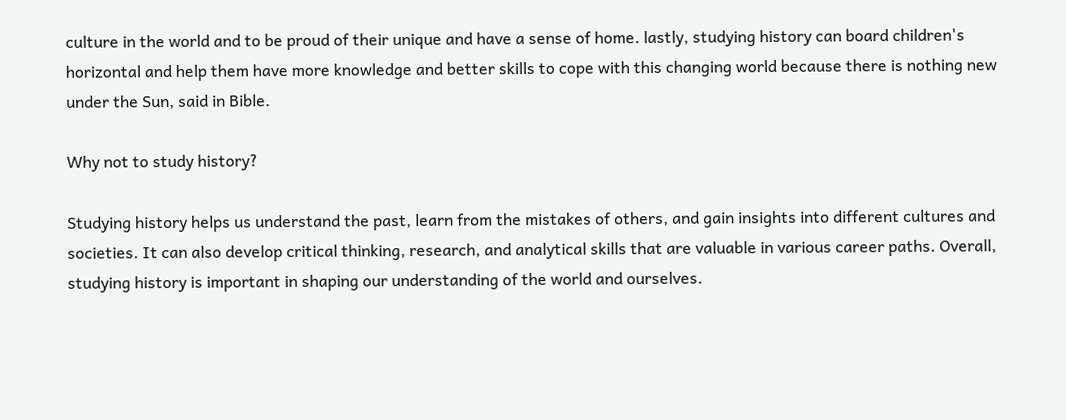culture in the world and to be proud of their unique and have a sense of home. lastly, studying history can board children's horizontal and help them have more knowledge and better skills to cope with this changing world because there is nothing new under the Sun, said in Bible.

Why not to study history?

Studying history helps us understand the past, learn from the mistakes of others, and gain insights into different cultures and societies. It can also develop critical thinking, research, and analytical skills that are valuable in various career paths. Overall, studying history is important in shaping our understanding of the world and ourselves.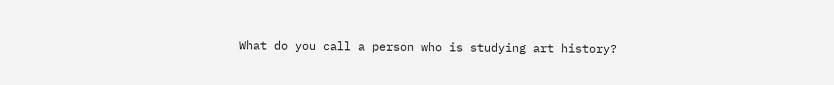What do you call a person who is studying art history?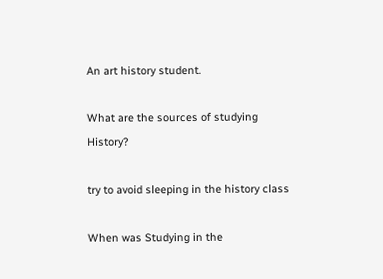An art history student.

What are the sources of studying History?

try to avoid sleeping in the history class

When was Studying in the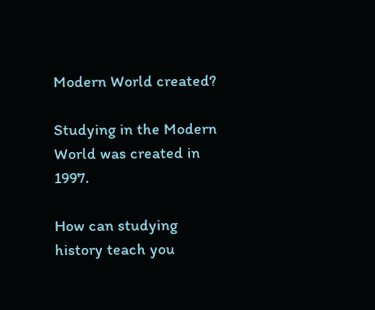Modern World created?

Studying in the Modern World was created in 1997.

How can studying history teach you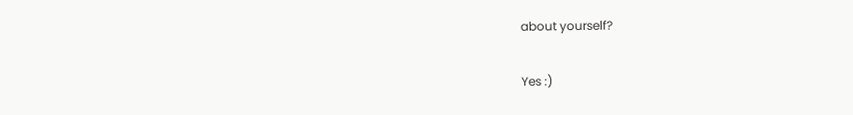about yourself?

Yes :)